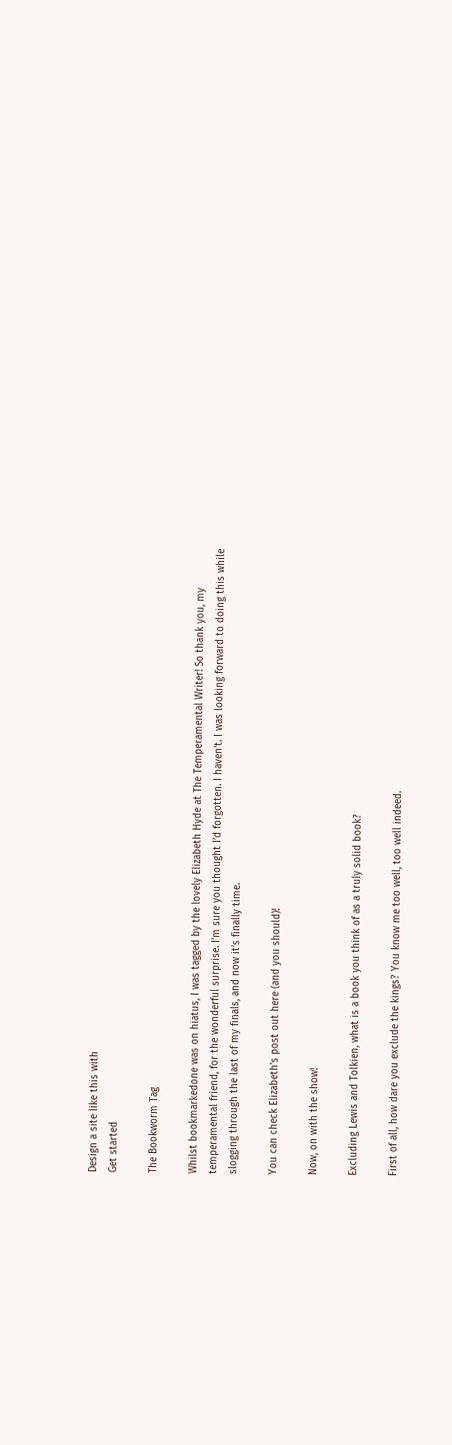Design a site like this with
Get started

The Bookworm Tag

Whilst bookmarkedone was on hiatus, I was tagged by the lovely Elizabeth Hyde at The Temperamental Writer! So thank you, my temperamental friend, for the wonderful surprise. I’m sure you thought I’d forgotten. I haven’t. I was looking forward to doing this while slogging through the last of my finals, and now it’s finally time.

You can check Elizabeth’s post out here (and you should)!

Now, on with the show!

Excluding Lewis and Tolkien, what is a book you think of as a truly solid book?

First of all, how dare you exclude the kings? You know me too well, too well indeed.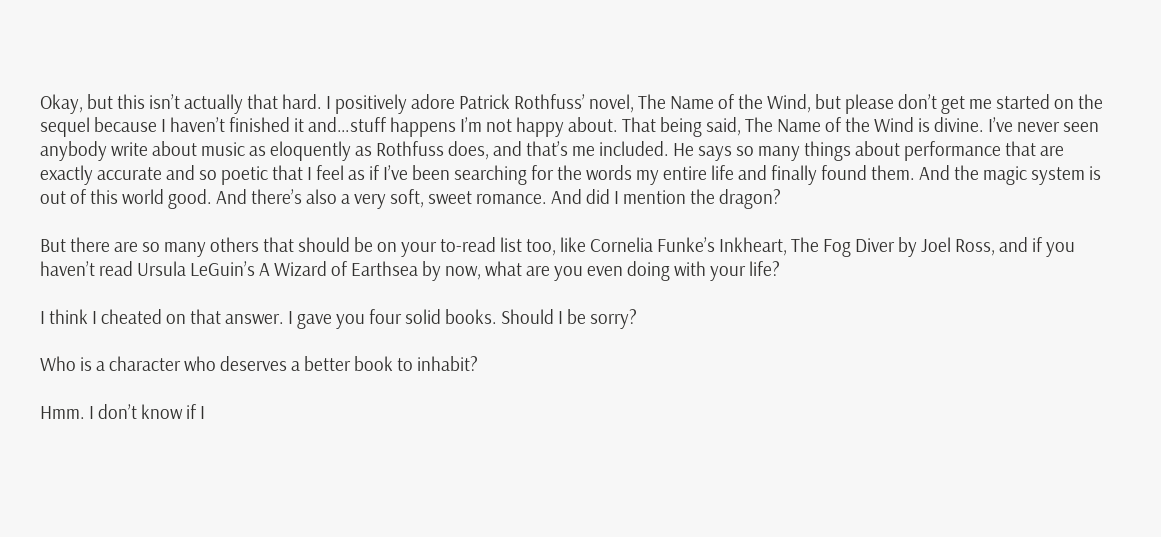Okay, but this isn’t actually that hard. I positively adore Patrick Rothfuss’ novel, The Name of the Wind, but please don’t get me started on the sequel because I haven’t finished it and…stuff happens I’m not happy about. That being said, The Name of the Wind is divine. I’ve never seen anybody write about music as eloquently as Rothfuss does, and that’s me included. He says so many things about performance that are exactly accurate and so poetic that I feel as if I’ve been searching for the words my entire life and finally found them. And the magic system is out of this world good. And there’s also a very soft, sweet romance. And did I mention the dragon?

But there are so many others that should be on your to-read list too, like Cornelia Funke’s Inkheart, The Fog Diver by Joel Ross, and if you haven’t read Ursula LeGuin’s A Wizard of Earthsea by now, what are you even doing with your life?

I think I cheated on that answer. I gave you four solid books. Should I be sorry?

Who is a character who deserves a better book to inhabit?

Hmm. I don’t know if I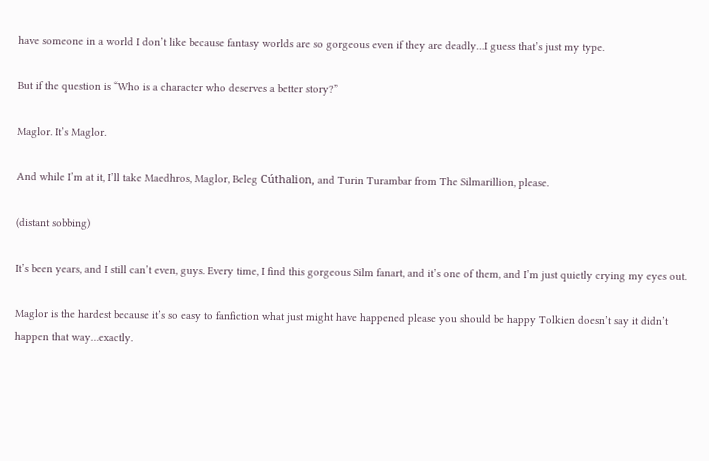have someone in a world I don’t like because fantasy worlds are so gorgeous even if they are deadly…I guess that’s just my type.

But if the question is “Who is a character who deserves a better story?”

Maglor. It’s Maglor.

And while I’m at it, I’ll take Maedhros, Maglor, Beleg Cúthalion, and Turin Turambar from The Silmarillion, please.

(distant sobbing)

It’s been years, and I still can’t even, guys. Every time, I find this gorgeous Silm fanart, and it’s one of them, and I’m just quietly crying my eyes out.

Maglor is the hardest because it’s so easy to fanfiction what just might have happened please you should be happy Tolkien doesn’t say it didn’t happen that way…exactly.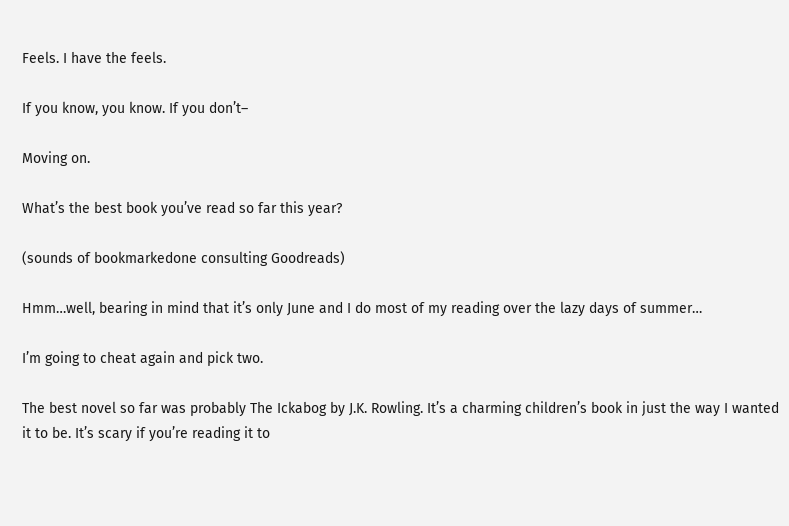Feels. I have the feels.

If you know, you know. If you don’t–

Moving on.

What’s the best book you’ve read so far this year?

(sounds of bookmarkedone consulting Goodreads)

Hmm…well, bearing in mind that it’s only June and I do most of my reading over the lazy days of summer…

I’m going to cheat again and pick two.

The best novel so far was probably The Ickabog by J.K. Rowling. It’s a charming children’s book in just the way I wanted it to be. It’s scary if you’re reading it to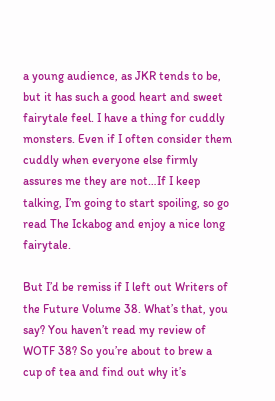a young audience, as JKR tends to be, but it has such a good heart and sweet fairytale feel. I have a thing for cuddly monsters. Even if I often consider them cuddly when everyone else firmly assures me they are not…If I keep talking, I’m going to start spoiling, so go read The Ickabog and enjoy a nice long fairytale.

But I’d be remiss if I left out Writers of the Future Volume 38. What’s that, you say? You haven’t read my review of WOTF 38? So you’re about to brew a cup of tea and find out why it’s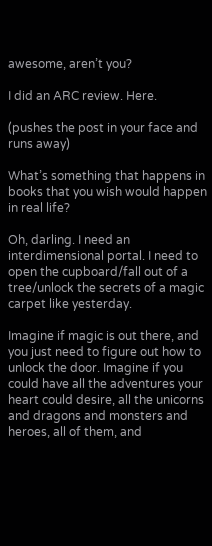awesome, aren’t you?

I did an ARC review. Here.

(pushes the post in your face and runs away)

What’s something that happens in books that you wish would happen in real life?

Oh, darling. I need an interdimensional portal. I need to open the cupboard/fall out of a tree/unlock the secrets of a magic carpet like yesterday.

Imagine if magic is out there, and you just need to figure out how to unlock the door. Imagine if you could have all the adventures your heart could desire, all the unicorns and dragons and monsters and heroes, all of them, and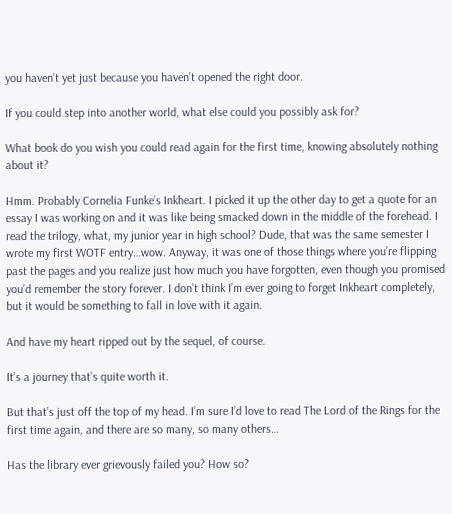you haven’t yet just because you haven’t opened the right door.

If you could step into another world, what else could you possibly ask for?

What book do you wish you could read again for the first time, knowing absolutely nothing about it?

Hmm. Probably Cornelia Funke’s Inkheart. I picked it up the other day to get a quote for an essay I was working on and it was like being smacked down in the middle of the forehead. I read the trilogy, what, my junior year in high school? Dude, that was the same semester I wrote my first WOTF entry…wow. Anyway, it was one of those things where you’re flipping past the pages and you realize just how much you have forgotten, even though you promised you’d remember the story forever. I don’t think I’m ever going to forget Inkheart completely, but it would be something to fall in love with it again.

And have my heart ripped out by the sequel, of course.

It’s a journey that’s quite worth it.

But that’s just off the top of my head. I’m sure I’d love to read The Lord of the Rings for the first time again, and there are so many, so many others…

Has the library ever grievously failed you? How so?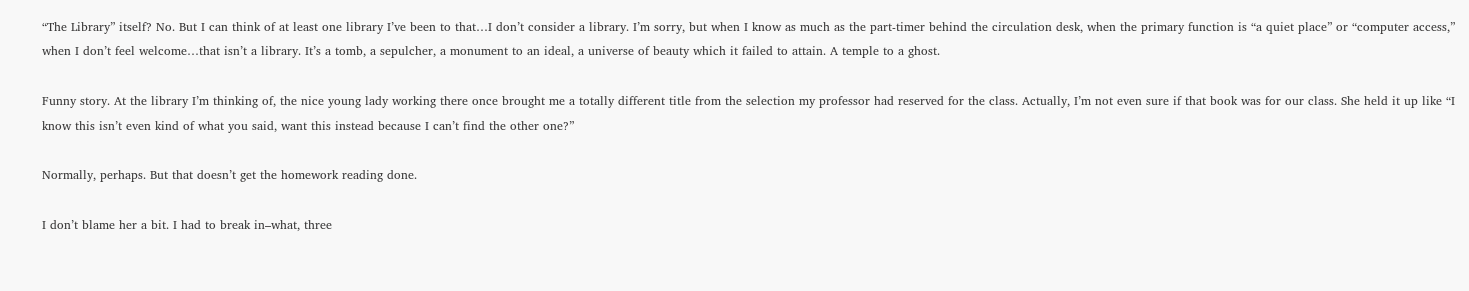“The Library” itself? No. But I can think of at least one library I’ve been to that…I don’t consider a library. I’m sorry, but when I know as much as the part-timer behind the circulation desk, when the primary function is “a quiet place” or “computer access,” when I don’t feel welcome…that isn’t a library. It’s a tomb, a sepulcher, a monument to an ideal, a universe of beauty which it failed to attain. A temple to a ghost.

Funny story. At the library I’m thinking of, the nice young lady working there once brought me a totally different title from the selection my professor had reserved for the class. Actually, I’m not even sure if that book was for our class. She held it up like “I know this isn’t even kind of what you said, want this instead because I can’t find the other one?”

Normally, perhaps. But that doesn’t get the homework reading done.

I don’t blame her a bit. I had to break in–what, three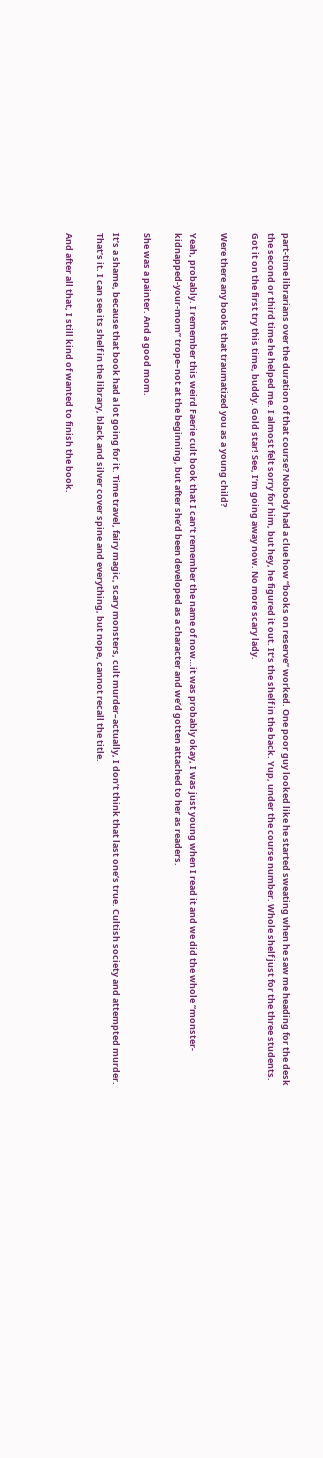part-time librarians over the duration of that course? Nobody had a clue how “books on reserve” worked. One poor guy looked like he started sweating when he saw me heading for the desk the second or third time he helped me. I almost felt sorry for him, but hey, he figured it out. It’s the shelf in the back. Yup, under the course number. Whole shelf just for the three students. Got it on the first try this time, buddy. Gold star! See, I’m going away now. No more scary lady.

Were there any books that traumatized you as a young child?

Yeah, probably. I remember this weird Faerie cult book that I can’t remember the name of now…it was probably okay, I was just young when I read it and we did the whole “monster-kidnapped-your-mom” trope–not at the beginning, but after she’d been developed as a character and we’d gotten attached to her as readers.

She was a painter. And a good mom.

It’s a shame, because that book had a lot going for it. Time travel, fairy magic, scary monsters, cult murder–actually, I don’t think that last one’s true. Cultish society and attempted murder. That’s it. I can see its shelf in the library, black and silver cover spine and everything, but nope, cannot recall the title.

And after all that, I still kind of wanted to finish the book.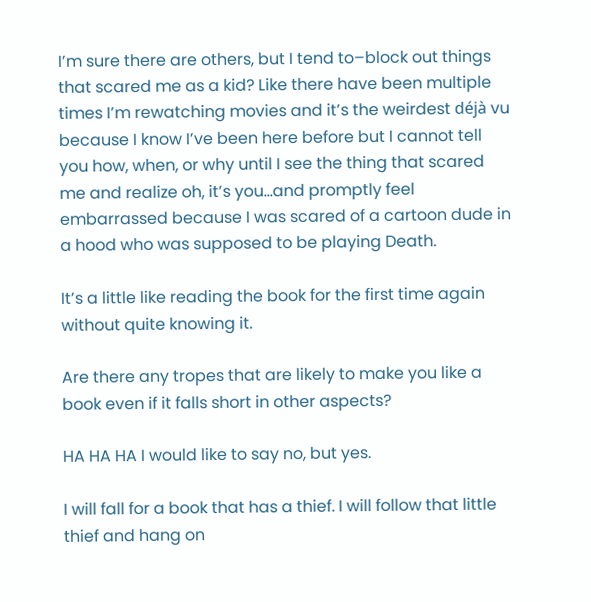I’m sure there are others, but I tend to–block out things that scared me as a kid? Like there have been multiple times I’m rewatching movies and it’s the weirdest déjà vu because I know I’ve been here before but I cannot tell you how, when, or why until I see the thing that scared me and realize oh, it’s you…and promptly feel embarrassed because I was scared of a cartoon dude in a hood who was supposed to be playing Death.

It’s a little like reading the book for the first time again without quite knowing it.

Are there any tropes that are likely to make you like a book even if it falls short in other aspects?

HA HA HA I would like to say no, but yes.

I will fall for a book that has a thief. I will follow that little thief and hang on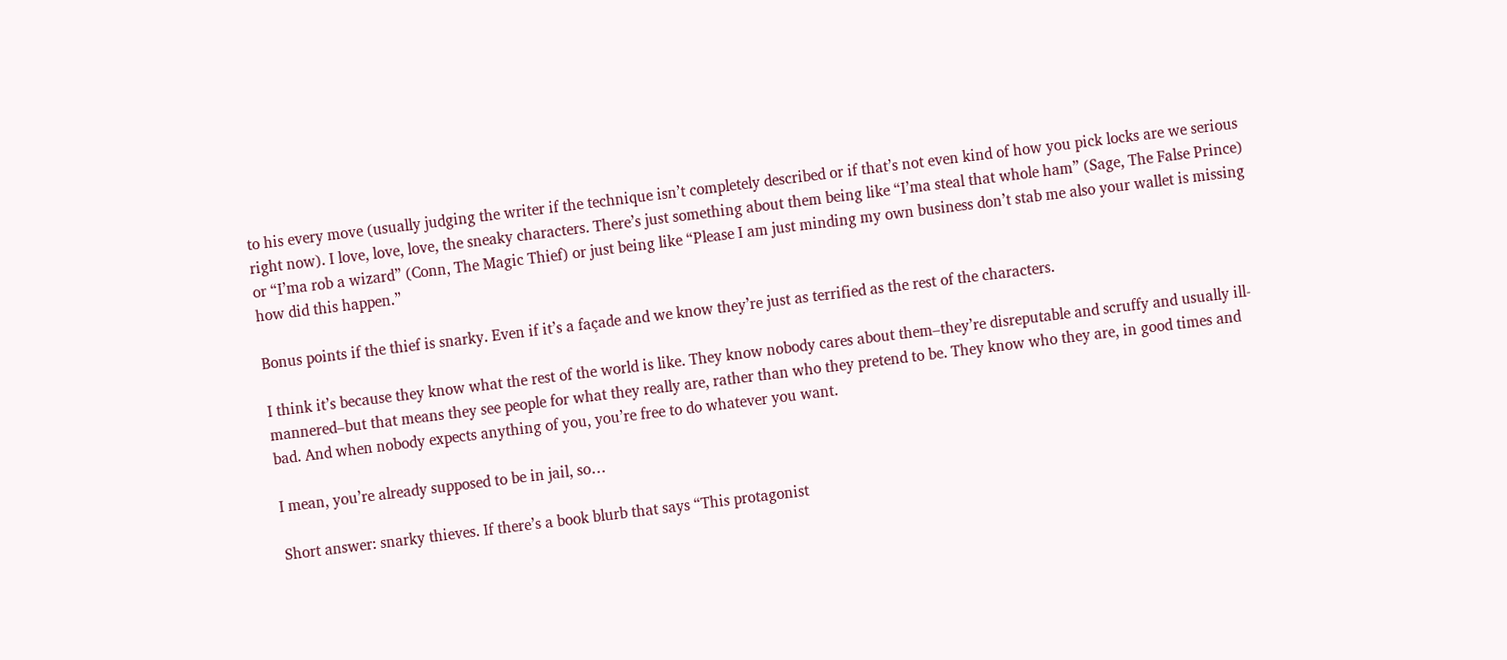to his every move (usually judging the writer if the technique isn’t completely described or if that’s not even kind of how you pick locks are we serious right now). I love, love, love, the sneaky characters. There’s just something about them being like “I’ma steal that whole ham” (Sage, The False Prince) or “I’ma rob a wizard” (Conn, The Magic Thief) or just being like “Please I am just minding my own business don’t stab me also your wallet is missing how did this happen.”

Bonus points if the thief is snarky. Even if it’s a façade and we know they’re just as terrified as the rest of the characters.

I think it’s because they know what the rest of the world is like. They know nobody cares about them–they’re disreputable and scruffy and usually ill-mannered–but that means they see people for what they really are, rather than who they pretend to be. They know who they are, in good times and bad. And when nobody expects anything of you, you’re free to do whatever you want.

I mean, you’re already supposed to be in jail, so…

Short answer: snarky thieves. If there’s a book blurb that says “This protagonist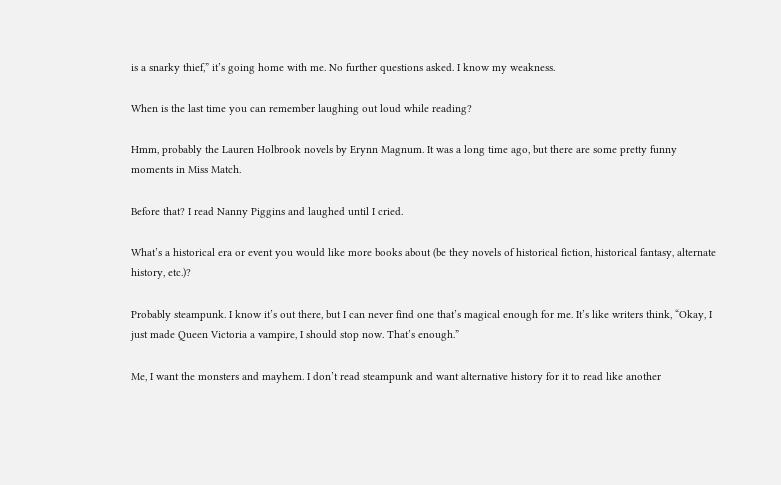is a snarky thief,” it’s going home with me. No further questions asked. I know my weakness.

When is the last time you can remember laughing out loud while reading?

Hmm, probably the Lauren Holbrook novels by Erynn Magnum. It was a long time ago, but there are some pretty funny moments in Miss Match.

Before that? I read Nanny Piggins and laughed until I cried.

What’s a historical era or event you would like more books about (be they novels of historical fiction, historical fantasy, alternate history, etc.)?

Probably steampunk. I know it’s out there, but I can never find one that’s magical enough for me. It’s like writers think, “Okay, I just made Queen Victoria a vampire, I should stop now. That’s enough.”

Me, I want the monsters and mayhem. I don’t read steampunk and want alternative history for it to read like another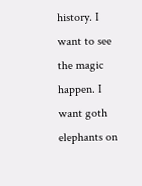history. I want to see the magic happen. I want goth elephants on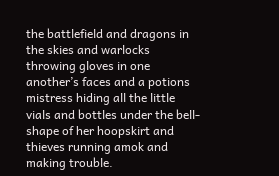the battlefield and dragons in the skies and warlocks throwing gloves in one another’s faces and a potions mistress hiding all the little vials and bottles under the bell-shape of her hoopskirt and thieves running amok and making trouble.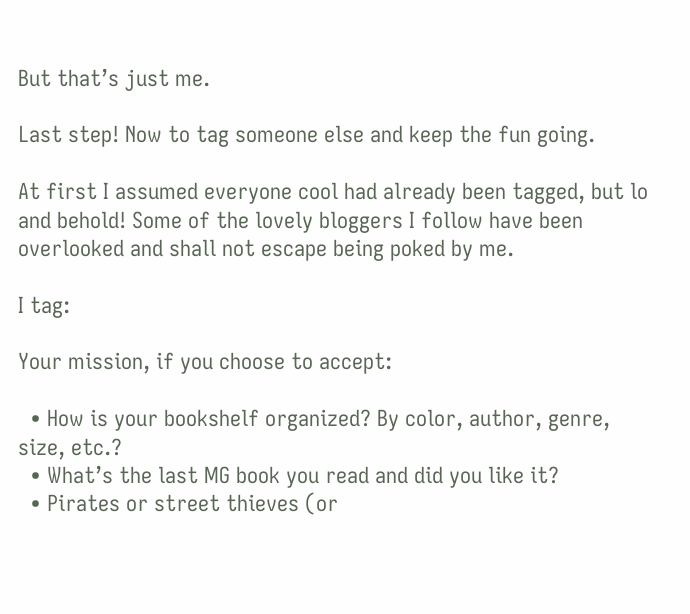But that’s just me.

Last step! Now to tag someone else and keep the fun going.

At first I assumed everyone cool had already been tagged, but lo and behold! Some of the lovely bloggers I follow have been overlooked and shall not escape being poked by me.

I tag:

Your mission, if you choose to accept:

  • How is your bookshelf organized? By color, author, genre, size, etc.?
  • What’s the last MG book you read and did you like it?
  • Pirates or street thieves (or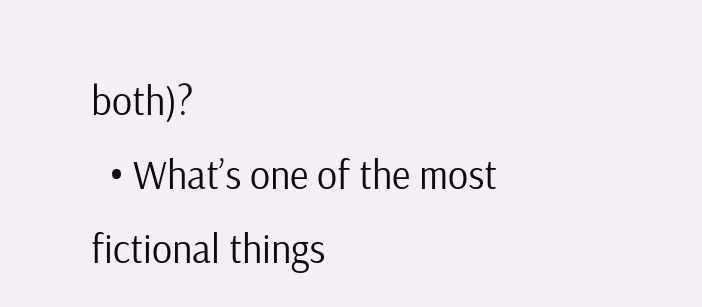both)?
  • What’s one of the most fictional things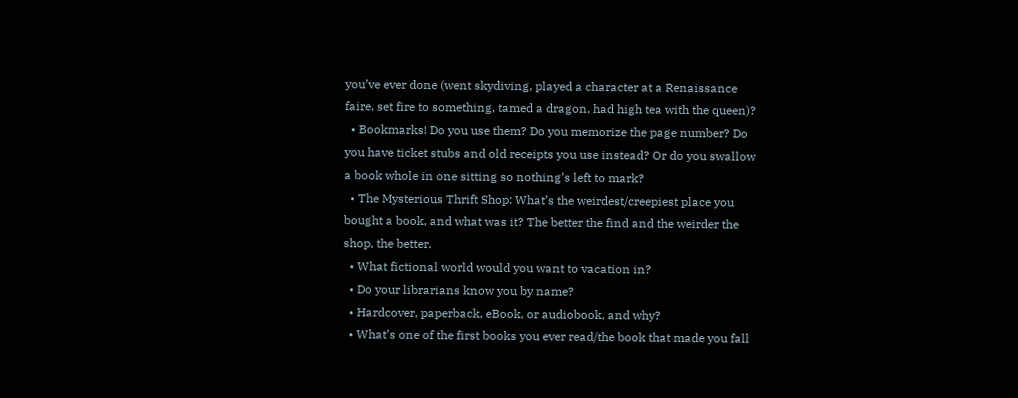you’ve ever done (went skydiving, played a character at a Renaissance faire, set fire to something, tamed a dragon, had high tea with the queen)?
  • Bookmarks! Do you use them? Do you memorize the page number? Do you have ticket stubs and old receipts you use instead? Or do you swallow a book whole in one sitting so nothing’s left to mark?
  • The Mysterious Thrift Shop: What’s the weirdest/creepiest place you bought a book, and what was it? The better the find and the weirder the shop, the better.
  • What fictional world would you want to vacation in?
  • Do your librarians know you by name?
  • Hardcover, paperback, eBook, or audiobook, and why?
  • What’s one of the first books you ever read/the book that made you fall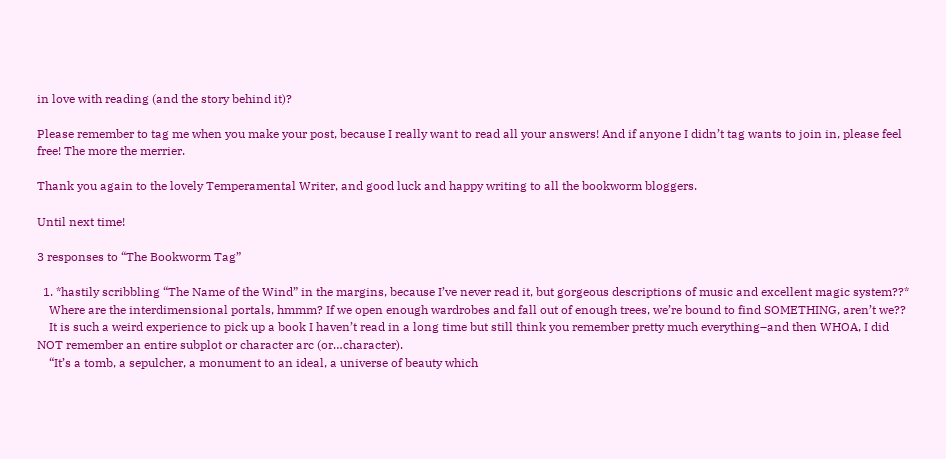in love with reading (and the story behind it)?

Please remember to tag me when you make your post, because I really want to read all your answers! And if anyone I didn’t tag wants to join in, please feel free! The more the merrier.

Thank you again to the lovely Temperamental Writer, and good luck and happy writing to all the bookworm bloggers.

Until next time!

3 responses to “The Bookworm Tag”

  1. *hastily scribbling “The Name of the Wind” in the margins, because I’ve never read it, but gorgeous descriptions of music and excellent magic system??*
    Where are the interdimensional portals, hmmm? If we open enough wardrobes and fall out of enough trees, we’re bound to find SOMETHING, aren’t we??
    It is such a weird experience to pick up a book I haven’t read in a long time but still think you remember pretty much everything–and then WHOA, I did NOT remember an entire subplot or character arc (or…character).
    “It’s a tomb, a sepulcher, a monument to an ideal, a universe of beauty which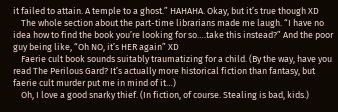it failed to attain. A temple to a ghost.” HAHAHA. Okay, but it’s true though XD
    The whole section about the part-time librarians made me laugh. “I have no idea how to find the book you’re looking for so….take this instead?” And the poor guy being like, “Oh NO, it’s HER again” XD
    Faerie cult book sounds suitably traumatizing for a child. (By the way, have you read The Perilous Gard? It’s actually more historical fiction than fantasy, but faerie cult murder put me in mind of it…)
    Oh, I love a good snarky thief. (In fiction, of course. Stealing is bad, kids.)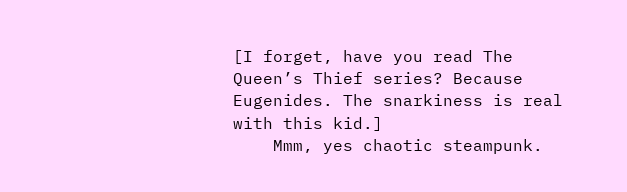[I forget, have you read The Queen’s Thief series? Because Eugenides. The snarkiness is real with this kid.]
    Mmm, yes chaotic steampunk.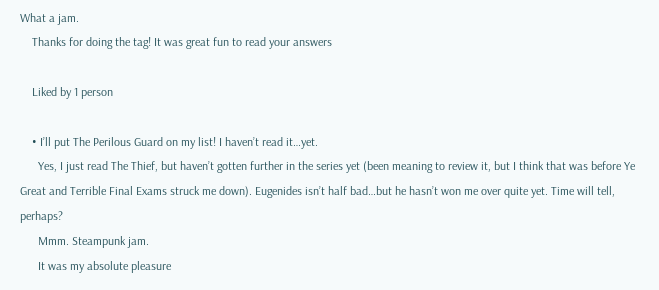What a jam.
    Thanks for doing the tag! It was great fun to read your answers

    Liked by 1 person

    • I’ll put The Perilous Guard on my list! I haven’t read it…yet.
      Yes, I just read The Thief, but haven’t gotten further in the series yet (been meaning to review it, but I think that was before Ye Great and Terrible Final Exams struck me down). Eugenides isn’t half bad…but he hasn’t won me over quite yet. Time will tell, perhaps?
      Mmm. Steampunk jam.
      It was my absolute pleasure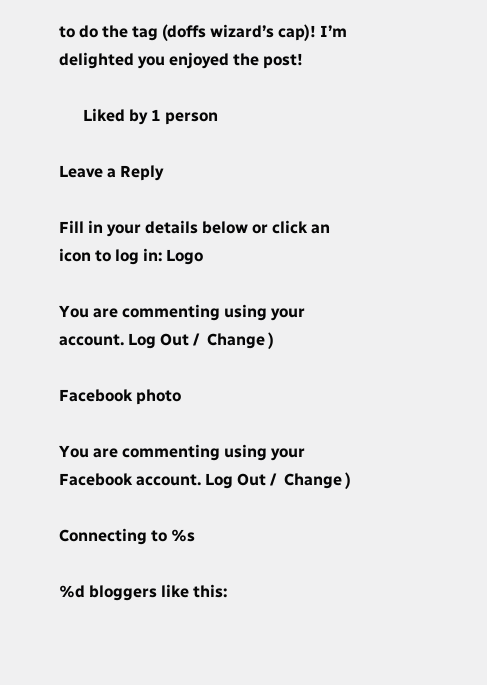to do the tag (doffs wizard’s cap)! I’m delighted you enjoyed the post!

      Liked by 1 person

Leave a Reply

Fill in your details below or click an icon to log in: Logo

You are commenting using your account. Log Out /  Change )

Facebook photo

You are commenting using your Facebook account. Log Out /  Change )

Connecting to %s

%d bloggers like this: